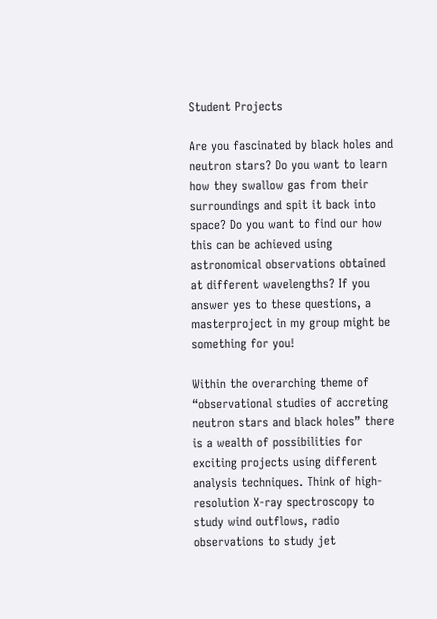Student Projects

Are you fascinated by black holes and neutron stars? Do you want to learn how they swallow gas from their surroundings and spit it back into space? Do you want to find our how this can be achieved using astronomical observations obtained at different wavelengths? If you answer yes to these questions, a masterproject in my group might be something for you!

Within the overarching theme of “observational studies of accreting neutron stars and black holes” there is a wealth of possibilities for exciting projects using different analysis techniques. Think of high-resolution X-ray spectroscopy to study wind outflows, radio observations to study jet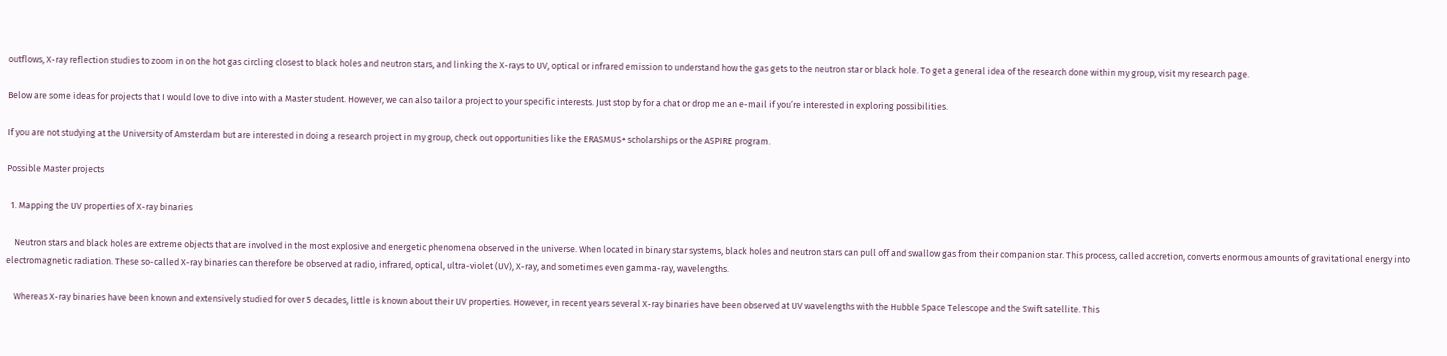outflows, X-ray reflection studies to zoom in on the hot gas circling closest to black holes and neutron stars, and linking the X-rays to UV, optical or infrared emission to understand how the gas gets to the neutron star or black hole. To get a general idea of the research done within my group, visit my research page.

Below are some ideas for projects that I would love to dive into with a Master student. However, we can also tailor a project to your specific interests. Just stop by for a chat or drop me an e-mail if you’re interested in exploring possibilities.

If you are not studying at the University of Amsterdam but are interested in doing a research project in my group, check out opportunities like the ERASMUS+ scholarships or the ASPIRE program.

Possible Master projects

  1. Mapping the UV properties of X-ray binaries

    Neutron stars and black holes are extreme objects that are involved in the most explosive and energetic phenomena observed in the universe. When located in binary star systems, black holes and neutron stars can pull off and swallow gas from their companion star. This process, called accretion, converts enormous amounts of gravitational energy into electromagnetic radiation. These so-called X-ray binaries can therefore be observed at radio, infrared, optical, ultra-violet (UV), X-ray, and sometimes even gamma-ray, wavelengths.

    Whereas X-ray binaries have been known and extensively studied for over 5 decades, little is known about their UV properties. However, in recent years several X-ray binaries have been observed at UV wavelengths with the Hubble Space Telescope and the Swift satellite. This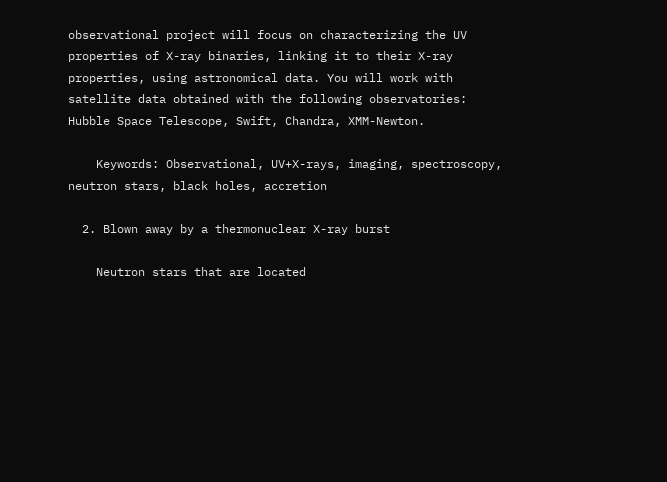observational project will focus on characterizing the UV properties of X-ray binaries, linking it to their X-ray properties, using astronomical data. You will work with satellite data obtained with the following observatories: Hubble Space Telescope, Swift, Chandra, XMM-Newton.

    Keywords: Observational, UV+X-rays, imaging, spectroscopy, neutron stars, black holes, accretion

  2. Blown away by a thermonuclear X-ray burst

    Neutron stars that are located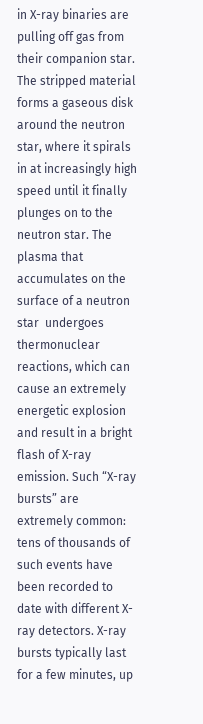in X-ray binaries are pulling off gas from their companion star. The stripped material forms a gaseous disk around the neutron star, where it spirals in at increasingly high speed until it finally plunges on to the neutron star. The plasma that accumulates on the surface of a neutron star  undergoes thermonuclear reactions, which can cause an extremely energetic explosion and result in a bright flash of X-ray emission. Such “X-ray bursts” are extremely common: tens of thousands of such events have been recorded to date with different X-ray detectors. X-ray bursts typically last for a few minutes, up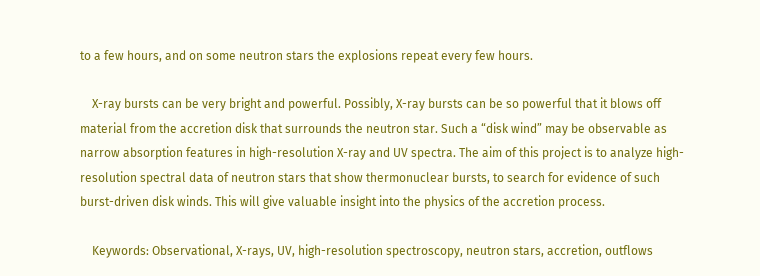to a few hours, and on some neutron stars the explosions repeat every few hours.

    X-ray bursts can be very bright and powerful. Possibly, X-ray bursts can be so powerful that it blows off material from the accretion disk that surrounds the neutron star. Such a “disk wind” may be observable as narrow absorption features in high-resolution X-ray and UV spectra. The aim of this project is to analyze high-resolution spectral data of neutron stars that show thermonuclear bursts, to search for evidence of such burst-driven disk winds. This will give valuable insight into the physics of the accretion process.

    Keywords: Observational, X-rays, UV, high-resolution spectroscopy, neutron stars, accretion, outflows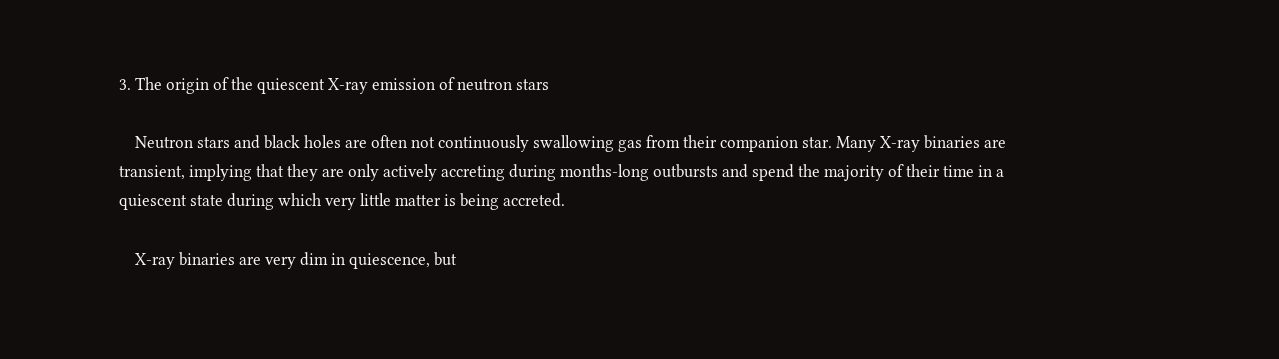3. The origin of the quiescent X-ray emission of neutron stars

    Neutron stars and black holes are often not continuously swallowing gas from their companion star. Many X-ray binaries are transient, implying that they are only actively accreting during months-long outbursts and spend the majority of their time in a quiescent state during which very little matter is being accreted.

    X-ray binaries are very dim in quiescence, but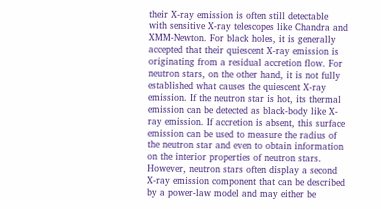their X-ray emission is often still detectable with sensitive X-ray telescopes like Chandra and XMM-Newton. For black holes, it is generally accepted that their quiescent X-ray emission is originating from a residual accretion flow. For neutron stars, on the other hand, it is not fully established what causes the quiescent X-ray emission. If the neutron star is hot, its thermal emission can be detected as black-body like X-ray emission. If accretion is absent, this surface emission can be used to measure the radius of the neutron star and even to obtain information on the interior properties of neutron stars. However, neutron stars often display a second X-ray emission component that can be described by a power-law model and may either be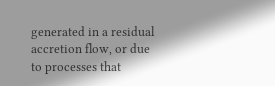generated in a residual accretion flow, or due to processes that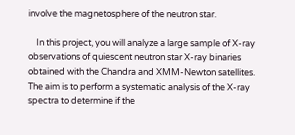involve the magnetosphere of the neutron star.

    In this project, you will analyze a large sample of X-ray observations of quiescent neutron star X-ray binaries obtained with the Chandra and XMM-Newton satellites. The aim is to perform a systematic analysis of the X-ray spectra to determine if the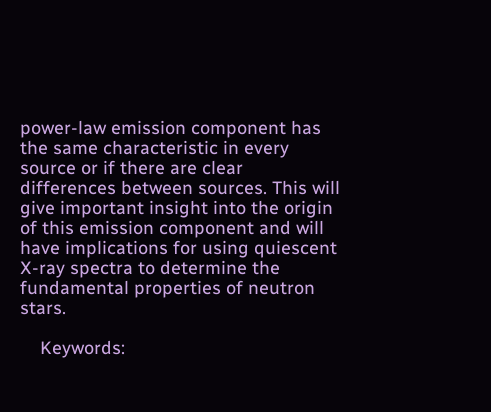power-law emission component has the same characteristic in every source or if there are clear differences between sources. This will give important insight into the origin of this emission component and will have implications for using quiescent X-ray spectra to determine the fundamental properties of neutron stars.

    Keywords: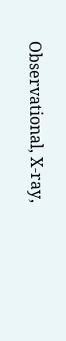Observational, X-ray,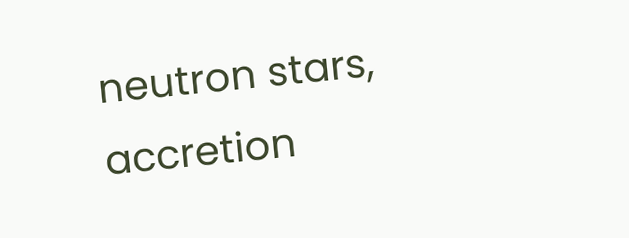neutron stars, accretion